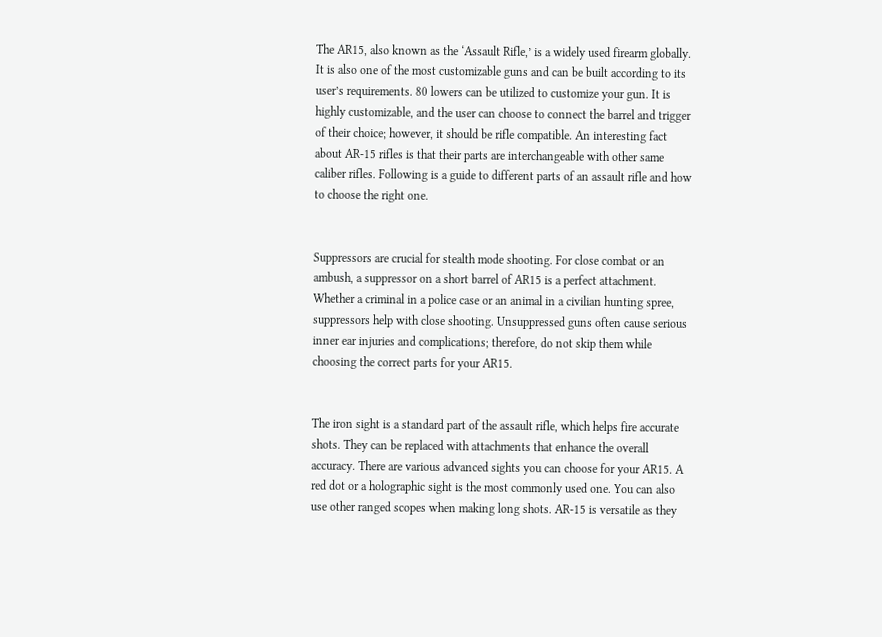The AR15, also known as the ‘Assault Rifle,’ is a widely used firearm globally. It is also one of the most customizable guns and can be built according to its user’s requirements. 80 lowers can be utilized to customize your gun. It is highly customizable, and the user can choose to connect the barrel and trigger of their choice; however, it should be rifle compatible. An interesting fact about AR-15 rifles is that their parts are interchangeable with other same caliber rifles. Following is a guide to different parts of an assault rifle and how to choose the right one.


Suppressors are crucial for stealth mode shooting. For close combat or an ambush, a suppressor on a short barrel of AR15 is a perfect attachment. Whether a criminal in a police case or an animal in a civilian hunting spree, suppressors help with close shooting. Unsuppressed guns often cause serious inner ear injuries and complications; therefore, do not skip them while choosing the correct parts for your AR15.


The iron sight is a standard part of the assault rifle, which helps fire accurate shots. They can be replaced with attachments that enhance the overall accuracy. There are various advanced sights you can choose for your AR15. A red dot or a holographic sight is the most commonly used one. You can also use other ranged scopes when making long shots. AR-15 is versatile as they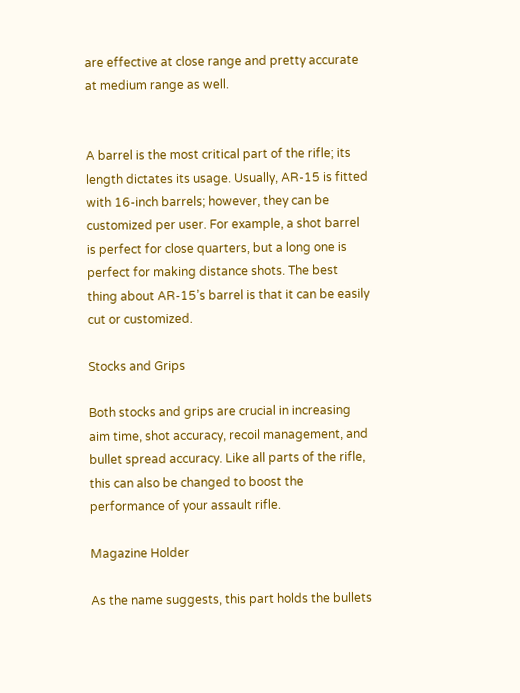are effective at close range and pretty accurate at medium range as well.


A barrel is the most critical part of the rifle; its length dictates its usage. Usually, AR-15 is fitted with 16-inch barrels; however, they can be customized per user. For example, a shot barrel is perfect for close quarters, but a long one is perfect for making distance shots. The best thing about AR-15’s barrel is that it can be easily cut or customized.

Stocks and Grips

Both stocks and grips are crucial in increasing aim time, shot accuracy, recoil management, and bullet spread accuracy. Like all parts of the rifle, this can also be changed to boost the performance of your assault rifle.

Magazine Holder

As the name suggests, this part holds the bullets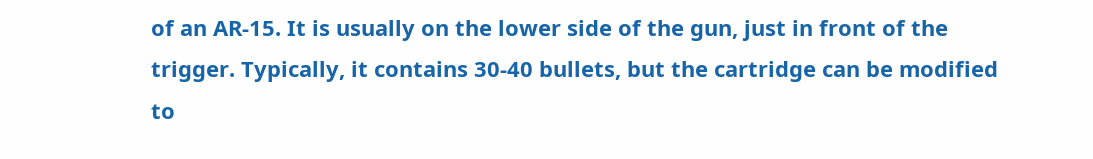of an AR-15. It is usually on the lower side of the gun, just in front of the trigger. Typically, it contains 30-40 bullets, but the cartridge can be modified to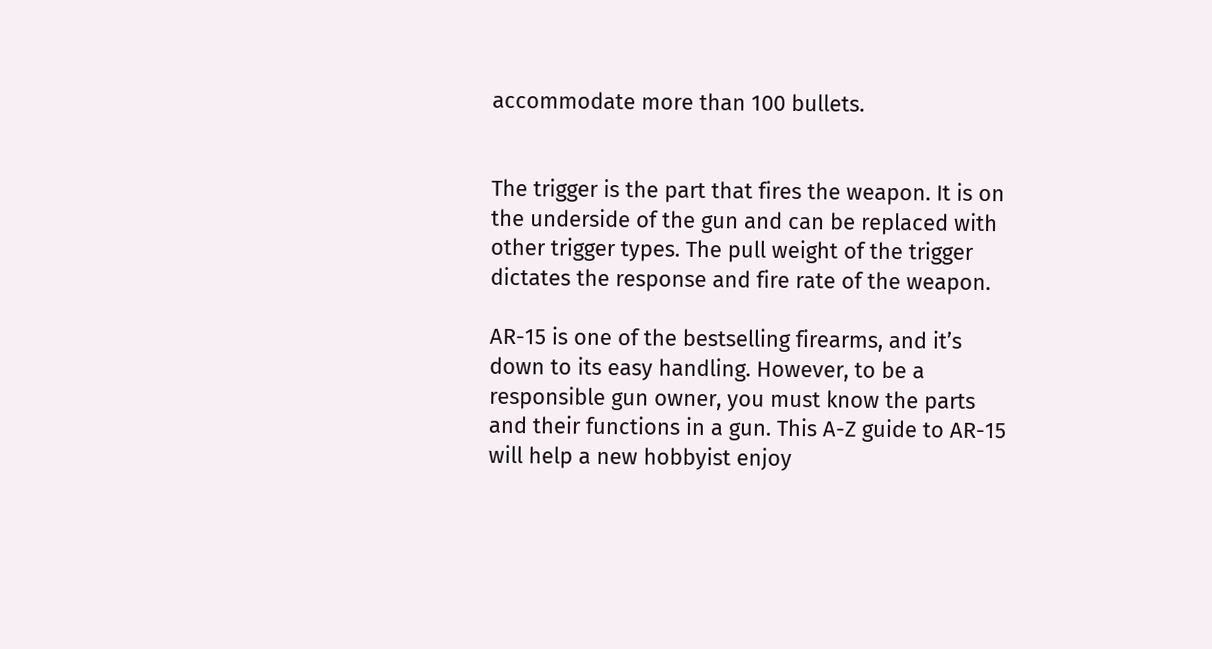accommodate more than 100 bullets.


The trigger is the part that fires the weapon. It is on the underside of the gun and can be replaced with other trigger types. The pull weight of the trigger dictates the response and fire rate of the weapon.

AR-15 is one of the bestselling firearms, and it’s down to its easy handling. However, to be a responsible gun owner, you must know the parts and their functions in a gun. This A-Z guide to AR-15 will help a new hobbyist enjoy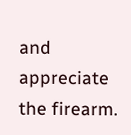and appreciate the firearm.